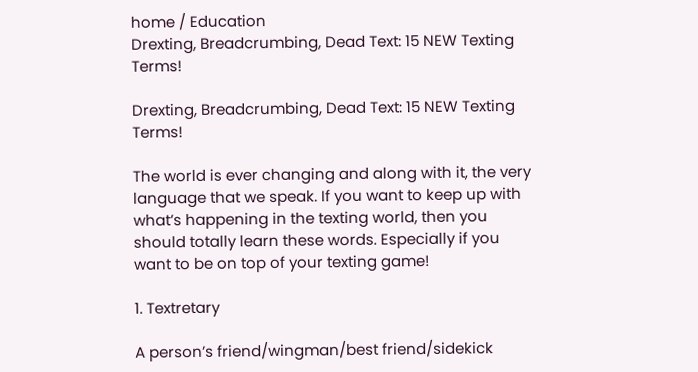home / Education
Drexting, Breadcrumbing, Dead Text: 15 NEW Texting Terms!

Drexting, Breadcrumbing, Dead Text: 15 NEW Texting Terms!

The world is ever changing and along with it, the very language that we speak. If you want to keep up with what’s happening in the texting world, then you should totally learn these words. Especially if you want to be on top of your texting game!

1. Textretary

A person’s friend/wingman/best friend/sidekick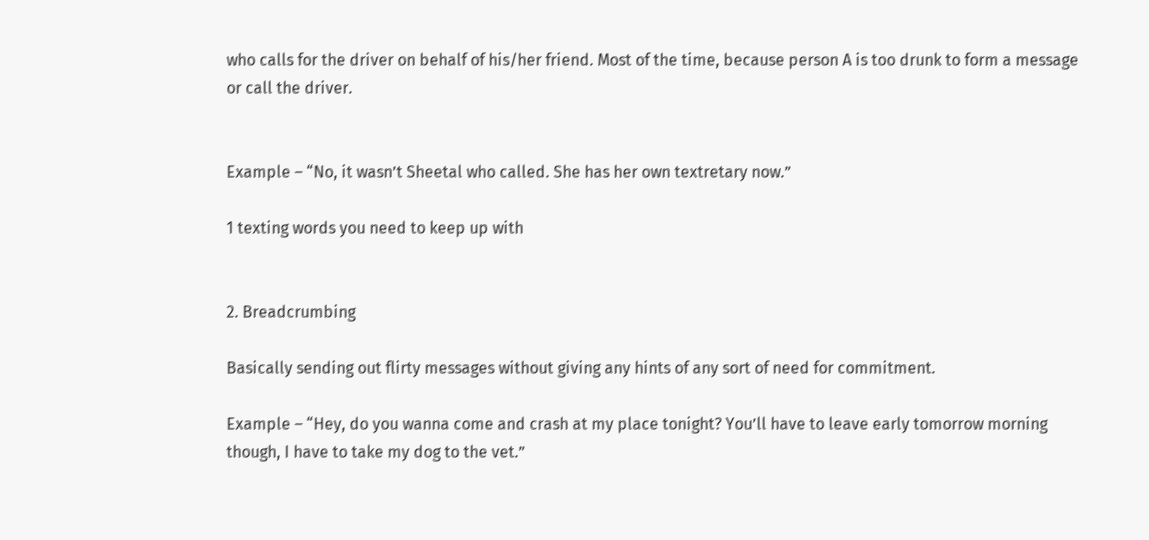who calls for the driver on behalf of his/her friend. Most of the time, because person A is too drunk to form a message or call the driver.


Example – “No, it wasn’t Sheetal who called. She has her own textretary now.”

1 texting words you need to keep up with


2. Breadcrumbing

Basically sending out flirty messages without giving any hints of any sort of need for commitment.

Example – “Hey, do you wanna come and crash at my place tonight? You’ll have to leave early tomorrow morning though, I have to take my dog to the vet.”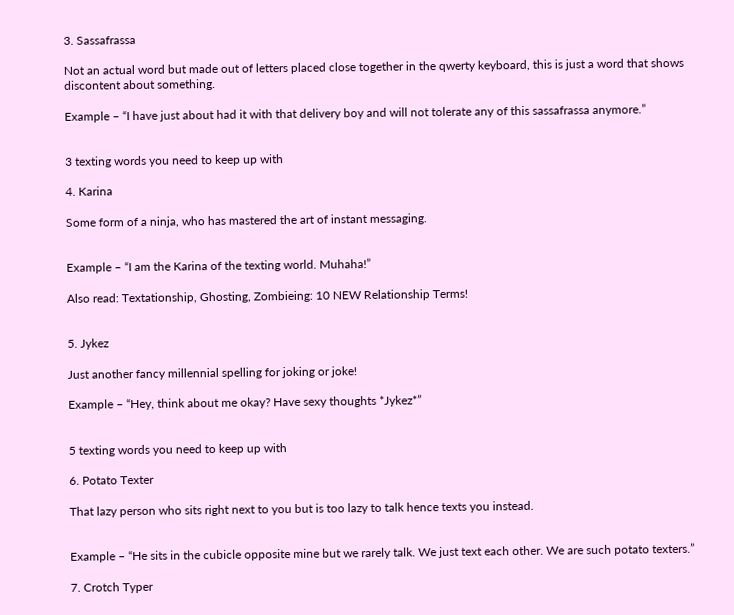3. Sassafrassa

Not an actual word but made out of letters placed close together in the qwerty keyboard, this is just a word that shows discontent about something.

Example – “I have just about had it with that delivery boy and will not tolerate any of this sassafrassa anymore.”


3 texting words you need to keep up with

4. Karina

Some form of a ninja, who has mastered the art of instant messaging.


Example – “I am the Karina of the texting world. Muhaha!”

Also read: Textationship, Ghosting, Zombieing: 10 NEW Relationship Terms!


5. Jykez

Just another fancy millennial spelling for joking or joke!

Example – “Hey, think about me okay? Have sexy thoughts *Jykez*”


5 texting words you need to keep up with

6. Potato Texter

That lazy person who sits right next to you but is too lazy to talk hence texts you instead.


Example – “He sits in the cubicle opposite mine but we rarely talk. We just text each other. We are such potato texters.”

7. Crotch Typer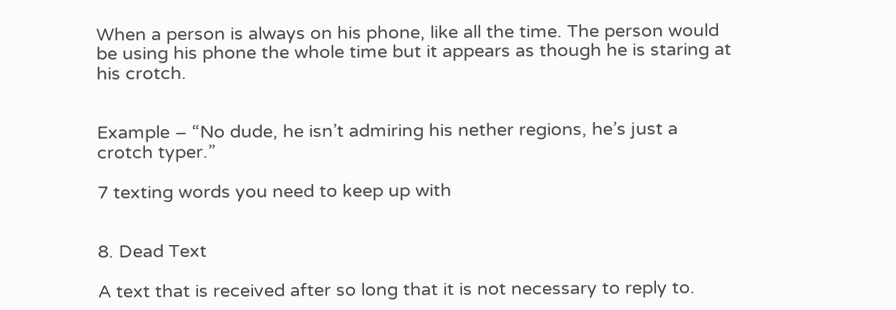When a person is always on his phone, like all the time. The person would be using his phone the whole time but it appears as though he is staring at his crotch.


Example – “No dude, he isn’t admiring his nether regions, he’s just a crotch typer.”

7 texting words you need to keep up with


8. Dead Text

A text that is received after so long that it is not necessary to reply to.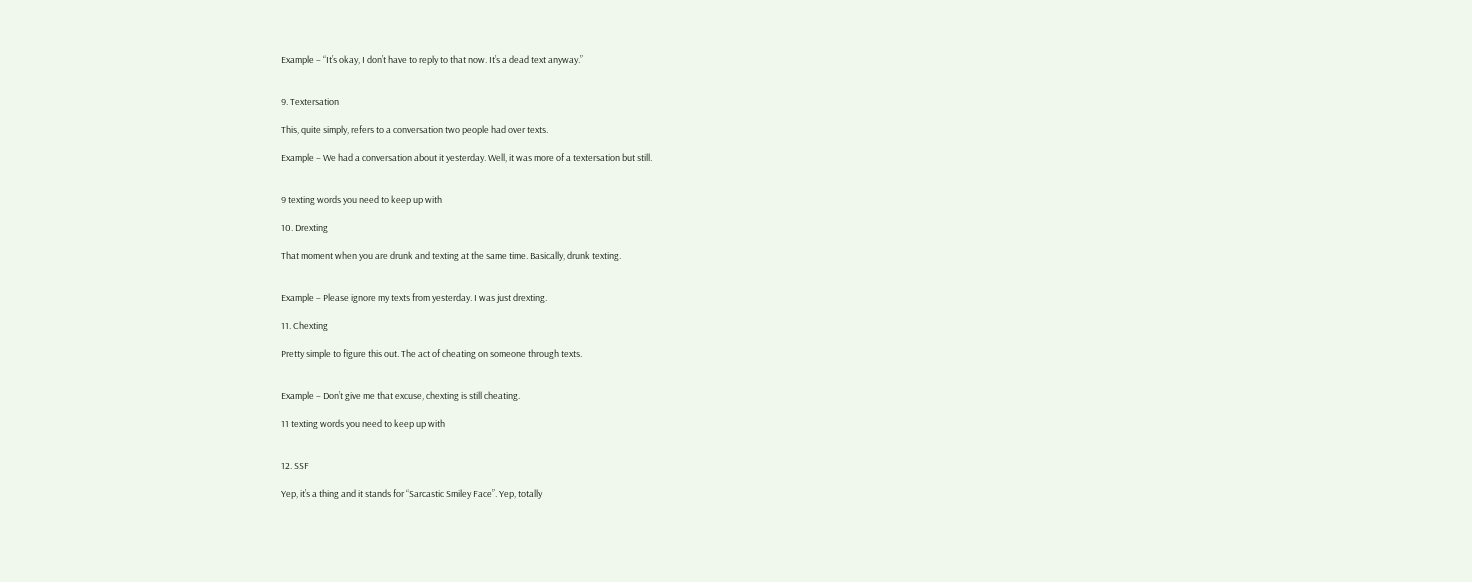Example – “It’s okay, I don’t have to reply to that now. It’s a dead text anyway.”


9. Textersation

This, quite simply, refers to a conversation two people had over texts.

Example – We had a conversation about it yesterday. Well, it was more of a textersation but still.


9 texting words you need to keep up with

10. Drexting

That moment when you are drunk and texting at the same time. Basically, drunk texting.


Example – Please ignore my texts from yesterday. I was just drexting.

11. Chexting

Pretty simple to figure this out. The act of cheating on someone through texts.


Example – Don’t give me that excuse, chexting is still cheating.

11 texting words you need to keep up with


12. SSF

Yep, it’s a thing and it stands for “Sarcastic Smiley Face”. Yep, totally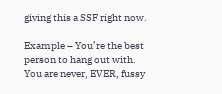giving this a SSF right now.

Example – You’re the best person to hang out with. You are never, EVER, fussy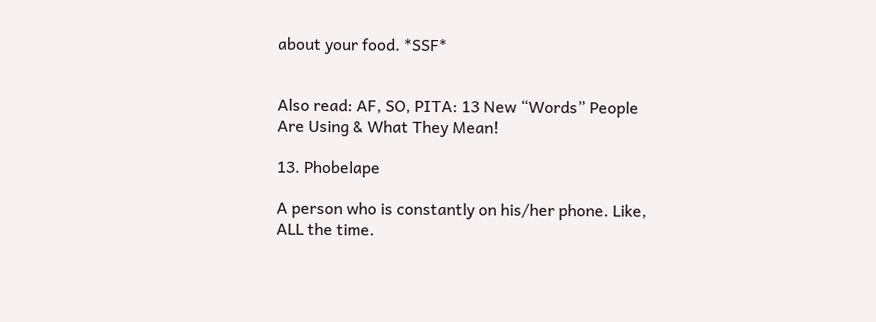about your food. *SSF*


Also read: AF, SO, PITA: 13 New “Words” People Are Using & What They Mean!

13. Phobelape

A person who is constantly on his/her phone. Like, ALL the time.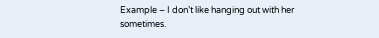Example – I don’t like hanging out with her sometimes.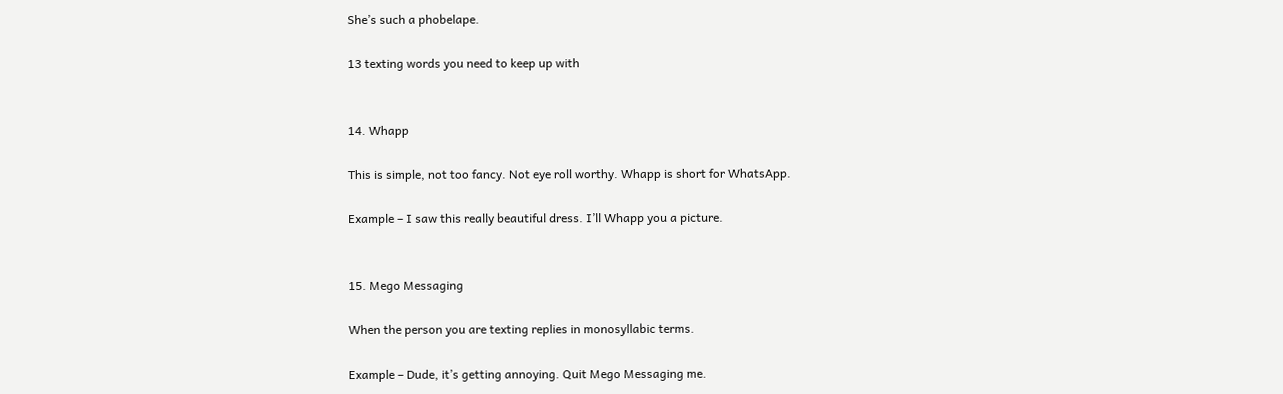She’s such a phobelape.

13 texting words you need to keep up with


14. Whapp

This is simple, not too fancy. Not eye roll worthy. Whapp is short for WhatsApp.

Example – I saw this really beautiful dress. I’ll Whapp you a picture.


15. Mego Messaging

When the person you are texting replies in monosyllabic terms.

Example – Dude, it’s getting annoying. Quit Mego Messaging me.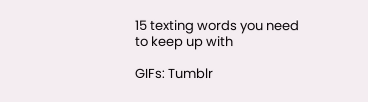15 texting words you need to keep up with

GIFs: Tumblr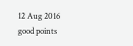12 Aug 2016
good points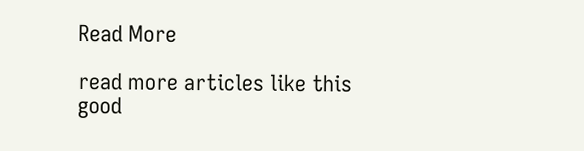Read More

read more articles like this
good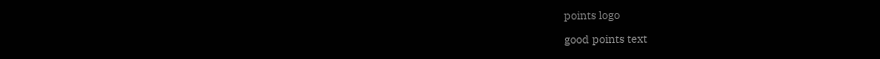points logo

good points text